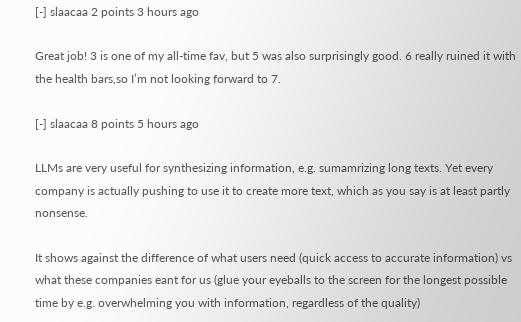[-] slaacaa 2 points 3 hours ago

Great job! 3 is one of my all-time fav, but 5 was also surprisingly good. 6 really ruined it with the health bars,so I’m not looking forward to 7.

[-] slaacaa 8 points 5 hours ago

LLMs are very useful for synthesizing information, e.g. sumamrizing long texts. Yet every company is actually pushing to use it to create more text, which as you say is at least partly nonsense.

It shows against the difference of what users need (quick access to accurate information) vs what these companies eant for us (glue your eyeballs to the screen for the longest possible time by e.g. overwhelming you with information, regardless of the quality)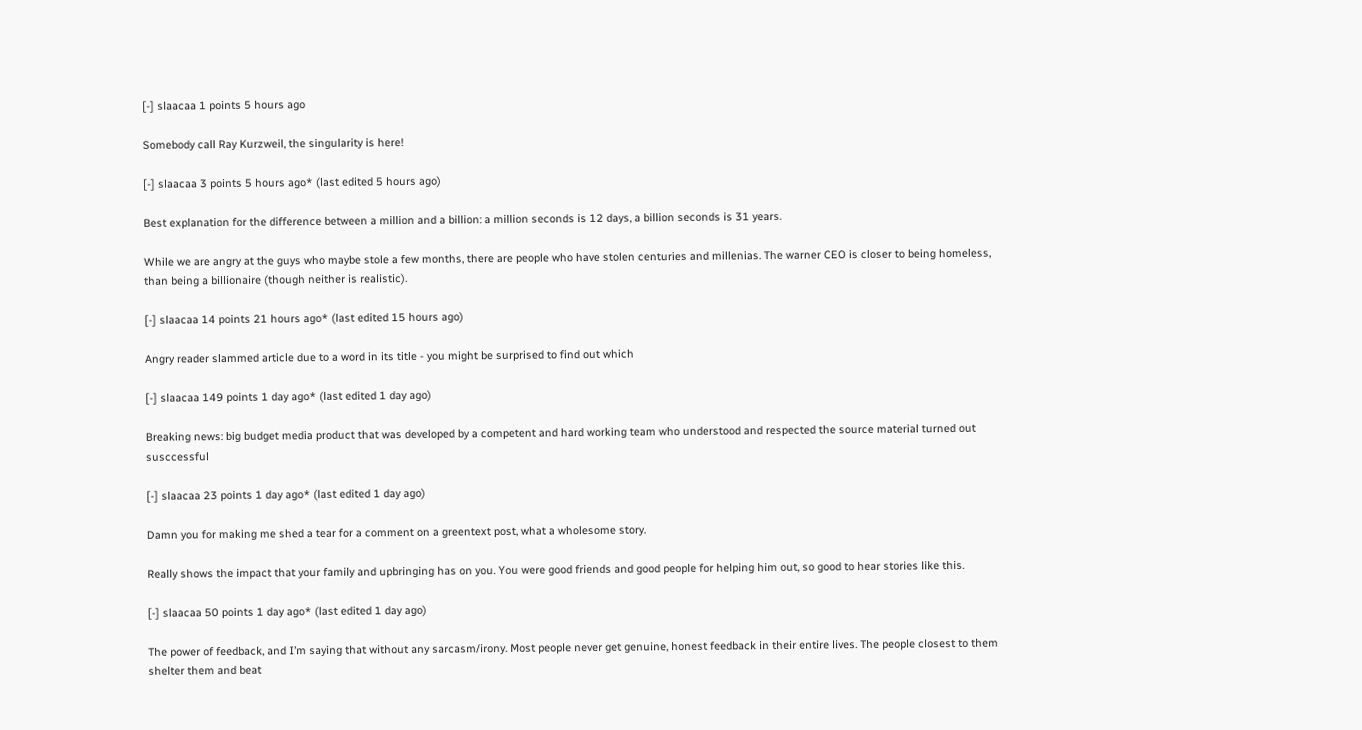[-] slaacaa 1 points 5 hours ago

Somebody call Ray Kurzweil, the singularity is here!

[-] slaacaa 3 points 5 hours ago* (last edited 5 hours ago)

Best explanation for the difference between a million and a billion: a million seconds is 12 days, a billion seconds is 31 years.

While we are angry at the guys who maybe stole a few months, there are people who have stolen centuries and millenias. The warner CEO is closer to being homeless, than being a billionaire (though neither is realistic).

[-] slaacaa 14 points 21 hours ago* (last edited 15 hours ago)

Angry reader slammed article due to a word in its title - you might be surprised to find out which

[-] slaacaa 149 points 1 day ago* (last edited 1 day ago)

Breaking news: big budget media product that was developed by a competent and hard working team who understood and respected the source material turned out susccessful

[-] slaacaa 23 points 1 day ago* (last edited 1 day ago)

Damn you for making me shed a tear for a comment on a greentext post, what a wholesome story.

Really shows the impact that your family and upbringing has on you. You were good friends and good people for helping him out, so good to hear stories like this.

[-] slaacaa 50 points 1 day ago* (last edited 1 day ago)

The power of feedback, and I’m saying that without any sarcasm/irony. Most people never get genuine, honest feedback in their entire lives. The people closest to them shelter them and beat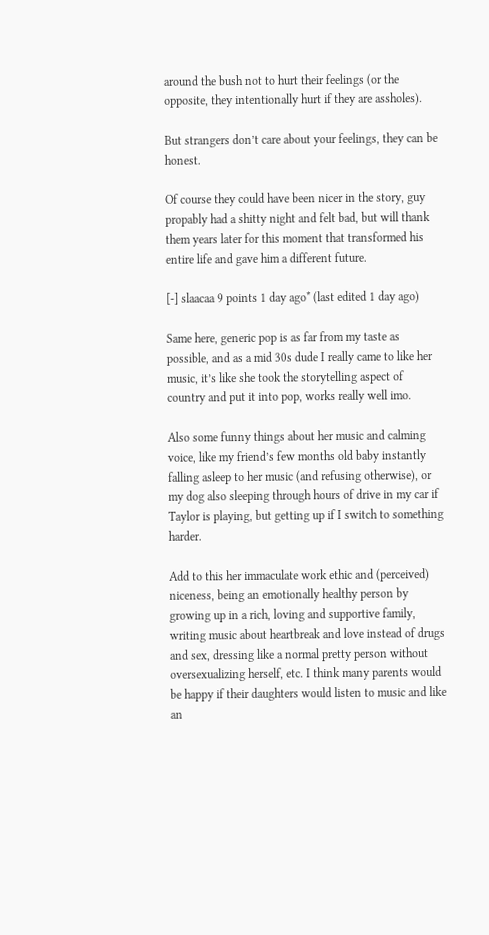around the bush not to hurt their feelings (or the opposite, they intentionally hurt if they are assholes).

But strangers don’t care about your feelings, they can be honest.

Of course they could have been nicer in the story, guy propably had a shitty night and felt bad, but will thank them years later for this moment that transformed his entire life and gave him a different future.

[-] slaacaa 9 points 1 day ago* (last edited 1 day ago)

Same here, generic pop is as far from my taste as possible, and as a mid 30s dude I really came to like her music, it’s like she took the storytelling aspect of country and put it into pop, works really well imo.

Also some funny things about her music and calming voice, like my friend’s few months old baby instantly falling asleep to her music (and refusing otherwise), or my dog also sleeping through hours of drive in my car if Taylor is playing, but getting up if I switch to something harder.

Add to this her immaculate work ethic and (perceived) niceness, being an emotionally healthy person by growing up in a rich, loving and supportive family, writing music about heartbreak and love instead of drugs and sex, dressing like a normal pretty person without oversexualizing herself, etc. I think many parents would be happy if their daughters would listen to music and like an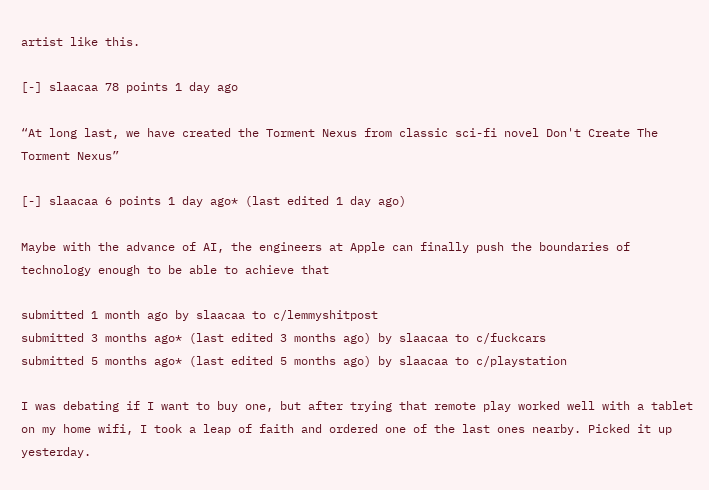artist like this.

[-] slaacaa 78 points 1 day ago

“At long last, we have created the Torment Nexus from classic sci-fi novel Don't Create The Torment Nexus”

[-] slaacaa 6 points 1 day ago* (last edited 1 day ago)

Maybe with the advance of AI, the engineers at Apple can finally push the boundaries of technology enough to be able to achieve that

submitted 1 month ago by slaacaa to c/lemmyshitpost
submitted 3 months ago* (last edited 3 months ago) by slaacaa to c/fuckcars
submitted 5 months ago* (last edited 5 months ago) by slaacaa to c/playstation

I was debating if I want to buy one, but after trying that remote play worked well with a tablet on my home wifi, I took a leap of faith and ordered one of the last ones nearby. Picked it up yesterday.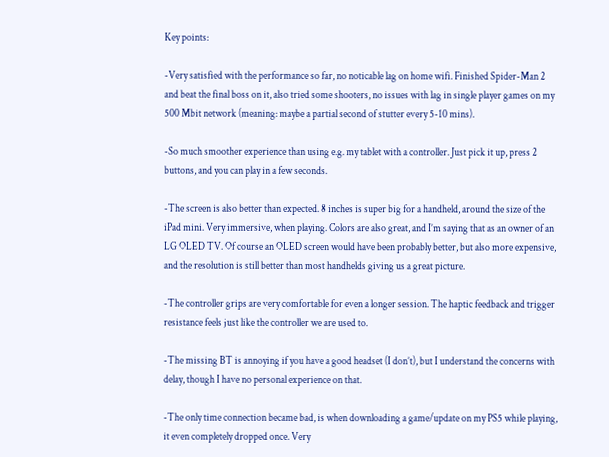Key points:

-Very satisfied with the performance so far, no noticable lag on home wifi. Finished Spider-Man 2 and beat the final boss on it, also tried some shooters, no issues with lag in single player games on my 500 Mbit network (meaning: maybe a partial second of stutter every 5-10 mins).

-So much smoother experience than using e.g. my tablet with a controller. Just pick it up, press 2 buttons, and you can play in a few seconds.

-The screen is also better than expected. 8 inches is super big for a handheld, around the size of the iPad mini. Very immersive, when playing. Colors are also great, and I’m saying that as an owner of an LG OLED TV. Of course an OLED screen would have been probably better, but also more expensive, and the resolution is still better than most handhelds giving us a great picture.

-The controller grips are very comfortable for even a longer session. The haptic feedback and trigger resistance feels just like the controller we are used to.

-The missing BT is annoying if you have a good headset (I don’t), but I understand the concerns with delay, though I have no personal experience on that.

-The only time connection became bad, is when downloading a game/update on my PS5 while playing, it even completely dropped once. Very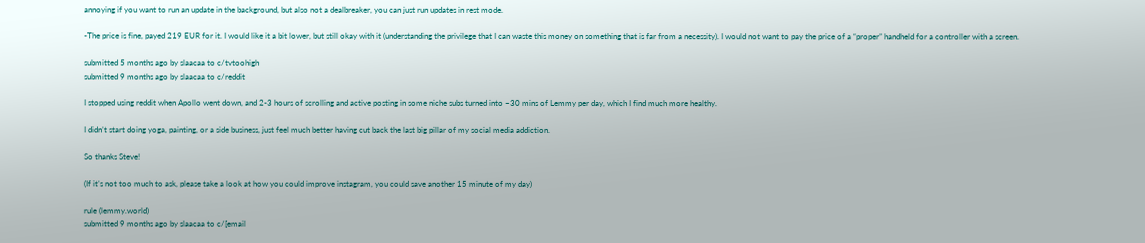annoying if you want to run an update in the background, but also not a dealbreaker, you can just run updates in rest mode.

-The price is fine, payed 219 EUR for it. I would like it a bit lower, but still okay with it (understanding the privilege that I can waste this money on something that is far from a necessity). I would not want to pay the price of a “proper” handheld for a controller with a screen.

submitted 5 months ago by slaacaa to c/tvtoohigh
submitted 9 months ago by slaacaa to c/reddit

I stopped using reddit when Apollo went down, and 2-3 hours of scrolling and active posting in some niche subs turned into ~30 mins of Lemmy per day, which I find much more healthy.

I didn’t start doing yoga, painting, or a side business, just feel much better having cut back the last big pillar of my social media addiction.

So thanks Steve!

(If it’s not too much to ask, please take a look at how you could improve instagram, you could save another 15 minute of my day)

rule (lemmy.world)
submitted 9 months ago by slaacaa to c/[email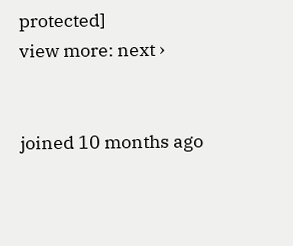protected]
view more: next ›


joined 10 months ago